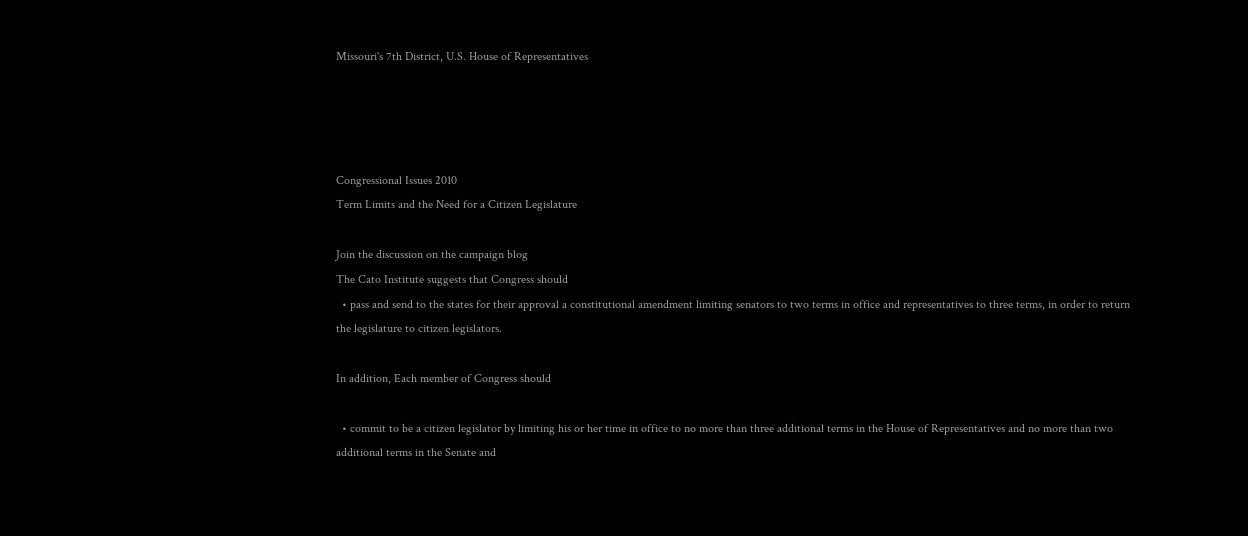Missouri's 7th District, U.S. House of Representatives




Congressional Issues 2010
Term Limits and the Need for a Citizen Legislature

Join the discussion on the campaign blog
The Cato Institute suggests that Congress should
  • pass and send to the states for their approval a constitutional amendment limiting senators to two terms in office and representatives to three terms, in order to return the legislature to citizen legislators.

In addition, Each member of Congress should

  • commit to be a citizen legislator by limiting his or her time in office to no more than three additional terms in the House of Representatives and no more than two additional terms in the Senate and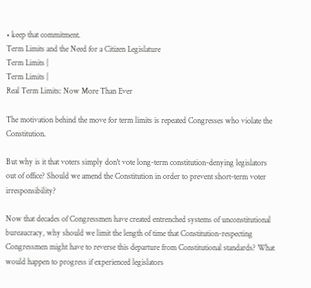• keep that commitment.
Term Limits and the Need for a Citizen Legislature
Term Limits |
Term Limits |
Real Term Limits: Now More Than Ever

The motivation behind the move for term limits is repeated Congresses who violate the Constitution.

But why is it that voters simply don't vote long-term constitution-denying legislators out of office? Should we amend the Constitution in order to prevent short-term voter irresponsibility?

Now that decades of Congressmen have created entrenched systems of unconstitutional bureaucracy, why should we limit the length of time that Constitution-respecting Congressmen might have to reverse this departure from Constitutional standards? What would happen to progress if experienced legislators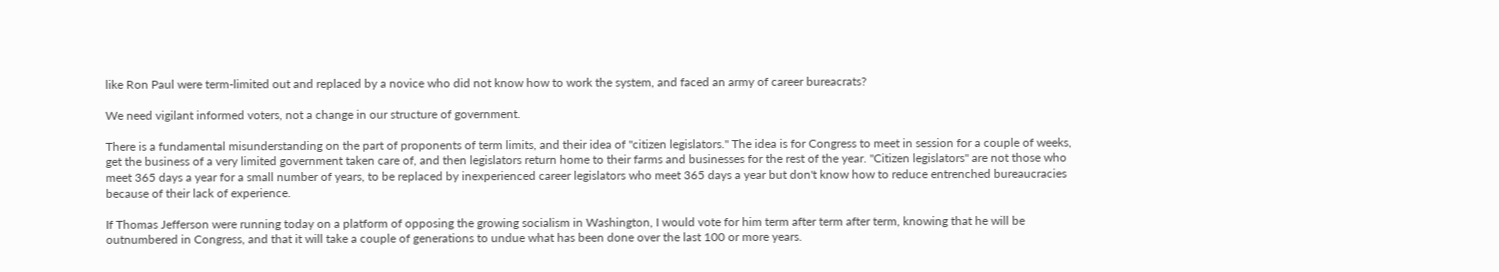like Ron Paul were term-limited out and replaced by a novice who did not know how to work the system, and faced an army of career bureacrats?

We need vigilant informed voters, not a change in our structure of government.

There is a fundamental misunderstanding on the part of proponents of term limits, and their idea of "citizen legislators." The idea is for Congress to meet in session for a couple of weeks, get the business of a very limited government taken care of, and then legislators return home to their farms and businesses for the rest of the year. "Citizen legislators" are not those who meet 365 days a year for a small number of years, to be replaced by inexperienced career legislators who meet 365 days a year but don't know how to reduce entrenched bureaucracies because of their lack of experience.

If Thomas Jefferson were running today on a platform of opposing the growing socialism in Washington, I would vote for him term after term after term, knowing that he will be outnumbered in Congress, and that it will take a couple of generations to undue what has been done over the last 100 or more years.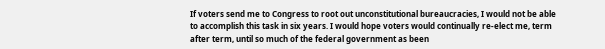If voters send me to Congress to root out unconstitutional bureaucracies, I would not be able to accomplish this task in six years. I would hope voters would continually re-elect me, term after term, until so much of the federal government as been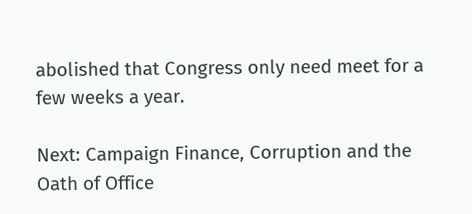abolished that Congress only need meet for a few weeks a year.

Next: Campaign Finance, Corruption and the Oath of Office